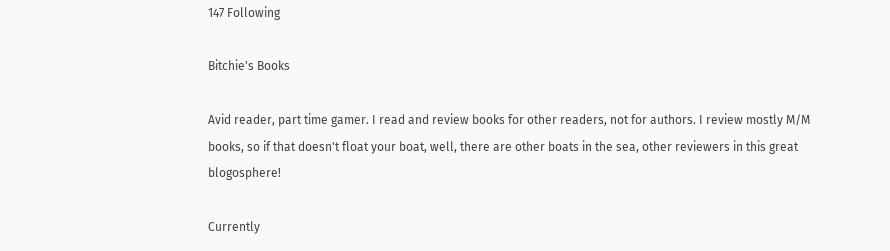147 Following

Bitchie's Books

Avid reader, part time gamer. I read and review books for other readers, not for authors. I review mostly M/M books, so if that doesn't float your boat, well, there are other boats in the sea, other reviewers in this great blogosphere!

Currently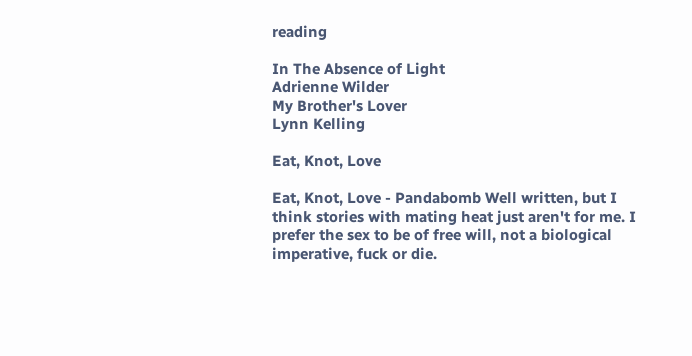reading

In The Absence of Light
Adrienne Wilder
My Brother's Lover
Lynn Kelling

Eat, Knot, Love

Eat, Knot, Love - Pandabomb Well written, but I think stories with mating heat just aren't for me. I prefer the sex to be of free will, not a biological imperative, fuck or die.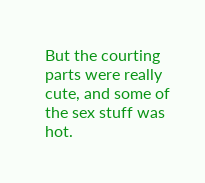But the courting parts were really cute, and some of the sex stuff was hot.